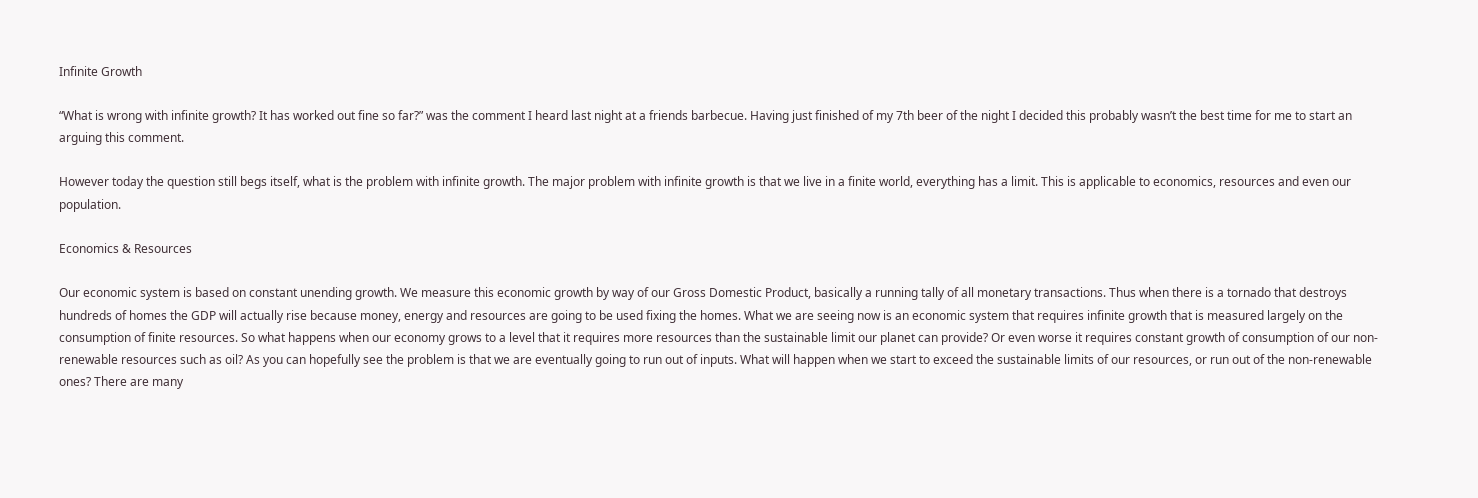Infinite Growth

“What is wrong with infinite growth? It has worked out fine so far?” was the comment I heard last night at a friends barbecue. Having just finished of my 7th beer of the night I decided this probably wasn’t the best time for me to start an arguing this comment.

However today the question still begs itself, what is the problem with infinite growth. The major problem with infinite growth is that we live in a finite world, everything has a limit. This is applicable to economics, resources and even our population.

Economics & Resources

Our economic system is based on constant unending growth. We measure this economic growth by way of our Gross Domestic Product, basically a running tally of all monetary transactions. Thus when there is a tornado that destroys hundreds of homes the GDP will actually rise because money, energy and resources are going to be used fixing the homes. What we are seeing now is an economic system that requires infinite growth that is measured largely on the consumption of finite resources. So what happens when our economy grows to a level that it requires more resources than the sustainable limit our planet can provide? Or even worse it requires constant growth of consumption of our non-renewable resources such as oil? As you can hopefully see the problem is that we are eventually going to run out of inputs. What will happen when we start to exceed the sustainable limits of our resources, or run out of the non-renewable ones? There are many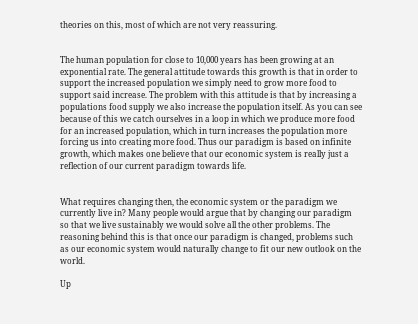theories on this, most of which are not very reassuring.


The human population for close to 10,000 years has been growing at an exponential rate. The general attitude towards this growth is that in order to support the increased population we simply need to grow more food to support said increase. The problem with this attitude is that by increasing a populations food supply we also increase the population itself. As you can see because of this we catch ourselves in a loop in which we produce more food for an increased population, which in turn increases the population more forcing us into creating more food. Thus our paradigm is based on infinite growth, which makes one believe that our economic system is really just a reflection of our current paradigm towards life.


What requires changing then, the economic system or the paradigm we currently live in? Many people would argue that by changing our paradigm so that we live sustainably we would solve all the other problems. The reasoning behind this is that once our paradigm is changed, problems such as our economic system would naturally change to fit our new outlook on the world.

Up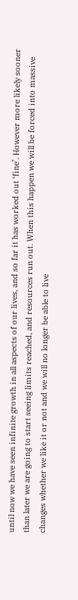until now we have seen infinite growth in all aspects of our lives, and so far it has worked out ‘fine’. However more likely sooner than later we are going to start seeing limits reached, and resources run out. When this happen we will be forced into massive changes whether we like it or not and we will no longer be able to live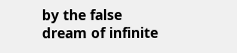by the false dream of infinite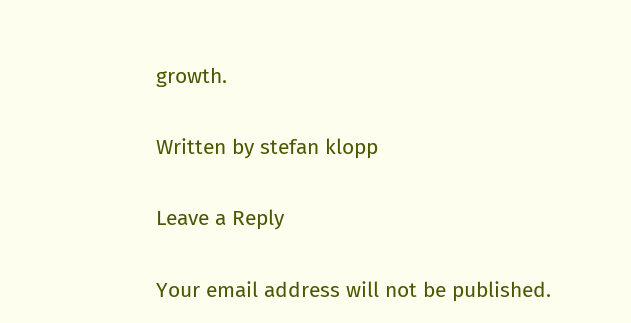growth.

Written by stefan klopp

Leave a Reply

Your email address will not be published.